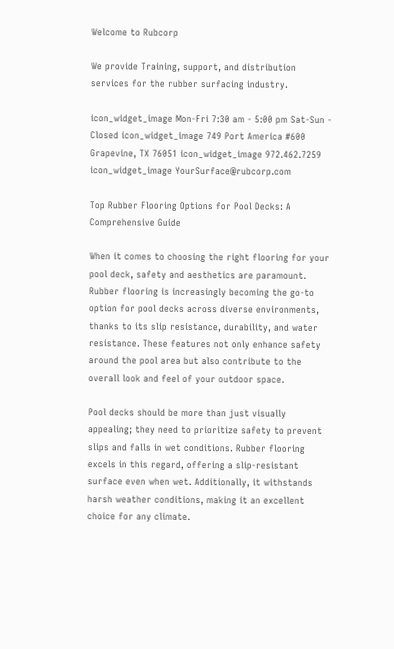Welcome to Rubcorp

We provide Training, support, and distribution services for the rubber surfacing industry.

icon_widget_image Mon-Fri 7:30 am - 5:00 pm Sat-Sun - Closed icon_widget_image 749 Port America #600 Grapevine, TX 76051 icon_widget_image 972.462.7259 icon_widget_image YourSurface@rubcorp.com

Top Rubber Flooring Options for Pool Decks: A Comprehensive Guide

When it comes to choosing the right flooring for your pool deck, safety and aesthetics are paramount. Rubber flooring is increasingly becoming the go-to option for pool decks across diverse environments, thanks to its slip resistance, durability, and water resistance. These features not only enhance safety around the pool area but also contribute to the overall look and feel of your outdoor space.

Pool decks should be more than just visually appealing; they need to prioritize safety to prevent slips and falls in wet conditions. Rubber flooring excels in this regard, offering a slip-resistant surface even when wet. Additionally, it withstands harsh weather conditions, making it an excellent choice for any climate.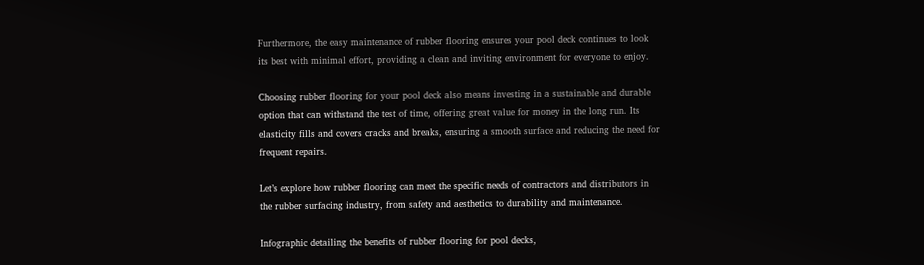Furthermore, the easy maintenance of rubber flooring ensures your pool deck continues to look its best with minimal effort, providing a clean and inviting environment for everyone to enjoy.

Choosing rubber flooring for your pool deck also means investing in a sustainable and durable option that can withstand the test of time, offering great value for money in the long run. Its elasticity fills and covers cracks and breaks, ensuring a smooth surface and reducing the need for frequent repairs.

Let’s explore how rubber flooring can meet the specific needs of contractors and distributors in the rubber surfacing industry, from safety and aesthetics to durability and maintenance.

Infographic detailing the benefits of rubber flooring for pool decks,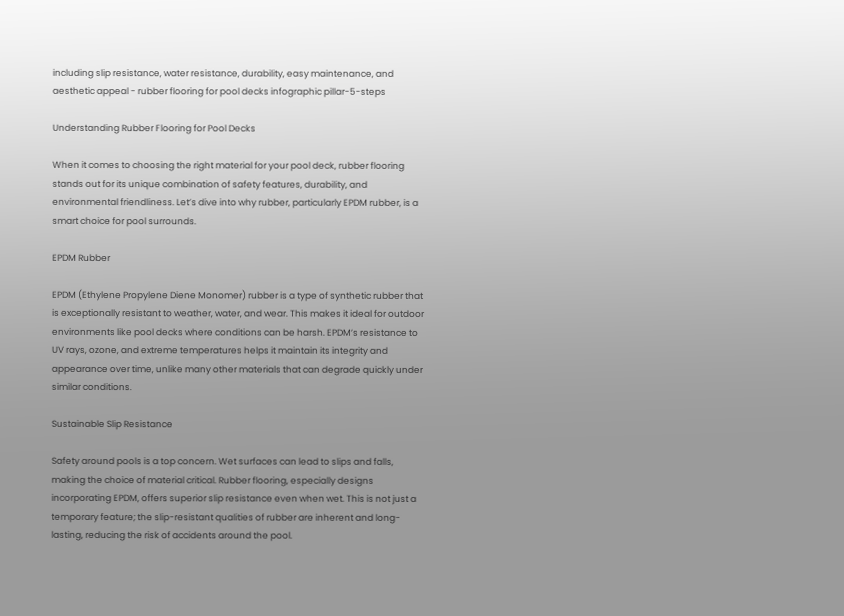including slip resistance, water resistance, durability, easy maintenance, and aesthetic appeal - rubber flooring for pool decks infographic pillar-5-steps

Understanding Rubber Flooring for Pool Decks

When it comes to choosing the right material for your pool deck, rubber flooring stands out for its unique combination of safety features, durability, and environmental friendliness. Let’s dive into why rubber, particularly EPDM rubber, is a smart choice for pool surrounds.

EPDM Rubber

EPDM (Ethylene Propylene Diene Monomer) rubber is a type of synthetic rubber that is exceptionally resistant to weather, water, and wear. This makes it ideal for outdoor environments like pool decks where conditions can be harsh. EPDM’s resistance to UV rays, ozone, and extreme temperatures helps it maintain its integrity and appearance over time, unlike many other materials that can degrade quickly under similar conditions.

Sustainable Slip Resistance

Safety around pools is a top concern. Wet surfaces can lead to slips and falls, making the choice of material critical. Rubber flooring, especially designs incorporating EPDM, offers superior slip resistance even when wet. This is not just a temporary feature; the slip-resistant qualities of rubber are inherent and long-lasting, reducing the risk of accidents around the pool.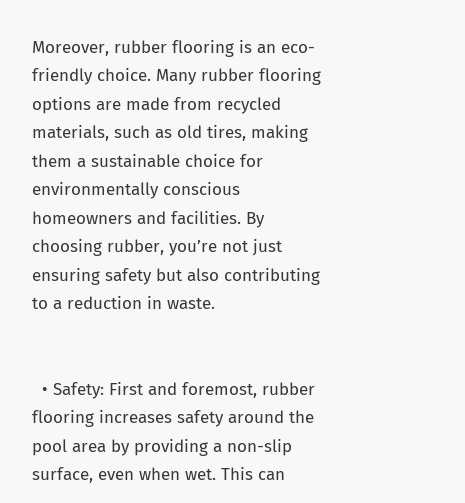Moreover, rubber flooring is an eco-friendly choice. Many rubber flooring options are made from recycled materials, such as old tires, making them a sustainable choice for environmentally conscious homeowners and facilities. By choosing rubber, you’re not just ensuring safety but also contributing to a reduction in waste.


  • Safety: First and foremost, rubber flooring increases safety around the pool area by providing a non-slip surface, even when wet. This can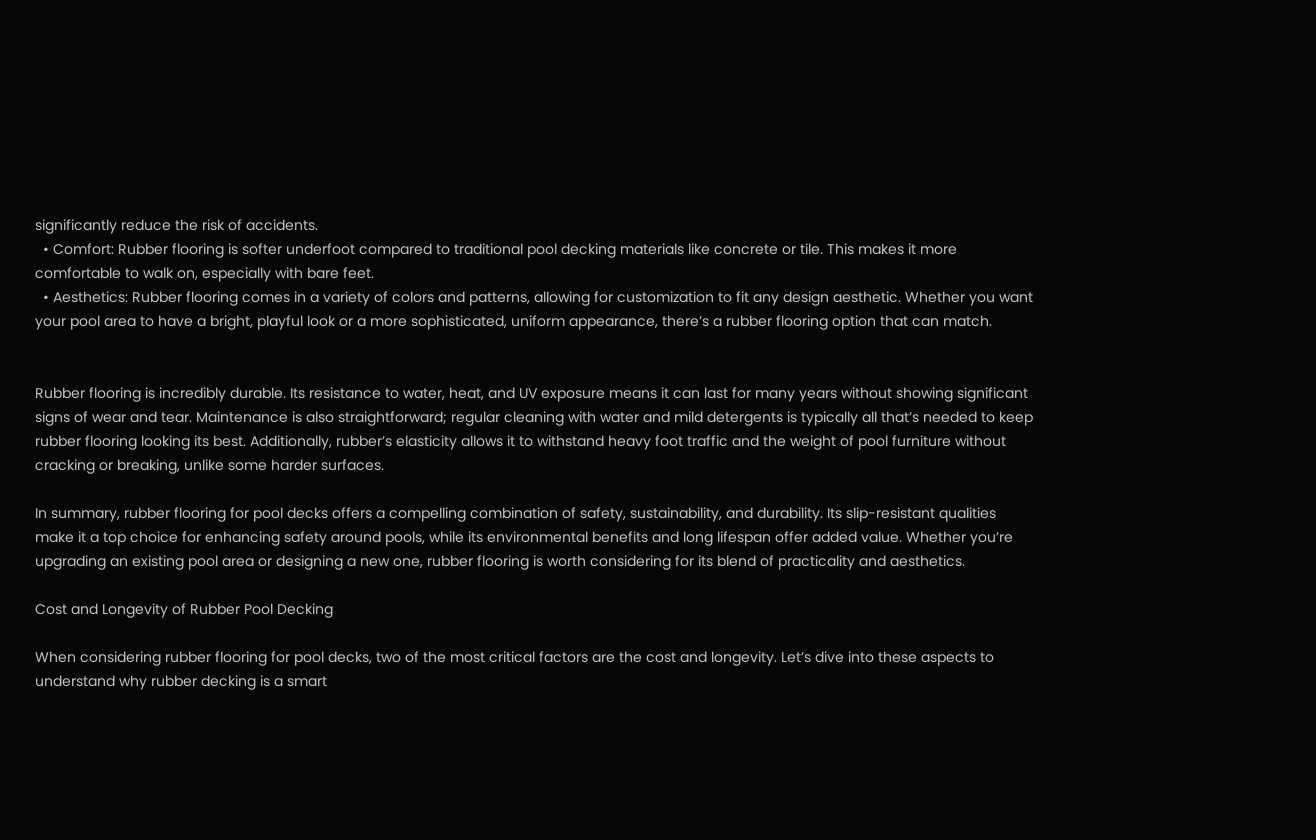significantly reduce the risk of accidents.
  • Comfort: Rubber flooring is softer underfoot compared to traditional pool decking materials like concrete or tile. This makes it more comfortable to walk on, especially with bare feet.
  • Aesthetics: Rubber flooring comes in a variety of colors and patterns, allowing for customization to fit any design aesthetic. Whether you want your pool area to have a bright, playful look or a more sophisticated, uniform appearance, there’s a rubber flooring option that can match.


Rubber flooring is incredibly durable. Its resistance to water, heat, and UV exposure means it can last for many years without showing significant signs of wear and tear. Maintenance is also straightforward; regular cleaning with water and mild detergents is typically all that’s needed to keep rubber flooring looking its best. Additionally, rubber’s elasticity allows it to withstand heavy foot traffic and the weight of pool furniture without cracking or breaking, unlike some harder surfaces.

In summary, rubber flooring for pool decks offers a compelling combination of safety, sustainability, and durability. Its slip-resistant qualities make it a top choice for enhancing safety around pools, while its environmental benefits and long lifespan offer added value. Whether you’re upgrading an existing pool area or designing a new one, rubber flooring is worth considering for its blend of practicality and aesthetics.

Cost and Longevity of Rubber Pool Decking

When considering rubber flooring for pool decks, two of the most critical factors are the cost and longevity. Let’s dive into these aspects to understand why rubber decking is a smart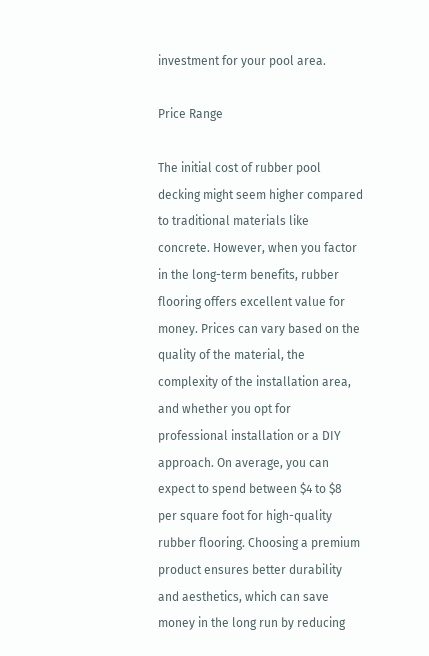investment for your pool area.

Price Range

The initial cost of rubber pool decking might seem higher compared to traditional materials like concrete. However, when you factor in the long-term benefits, rubber flooring offers excellent value for money. Prices can vary based on the quality of the material, the complexity of the installation area, and whether you opt for professional installation or a DIY approach. On average, you can expect to spend between $4 to $8 per square foot for high-quality rubber flooring. Choosing a premium product ensures better durability and aesthetics, which can save money in the long run by reducing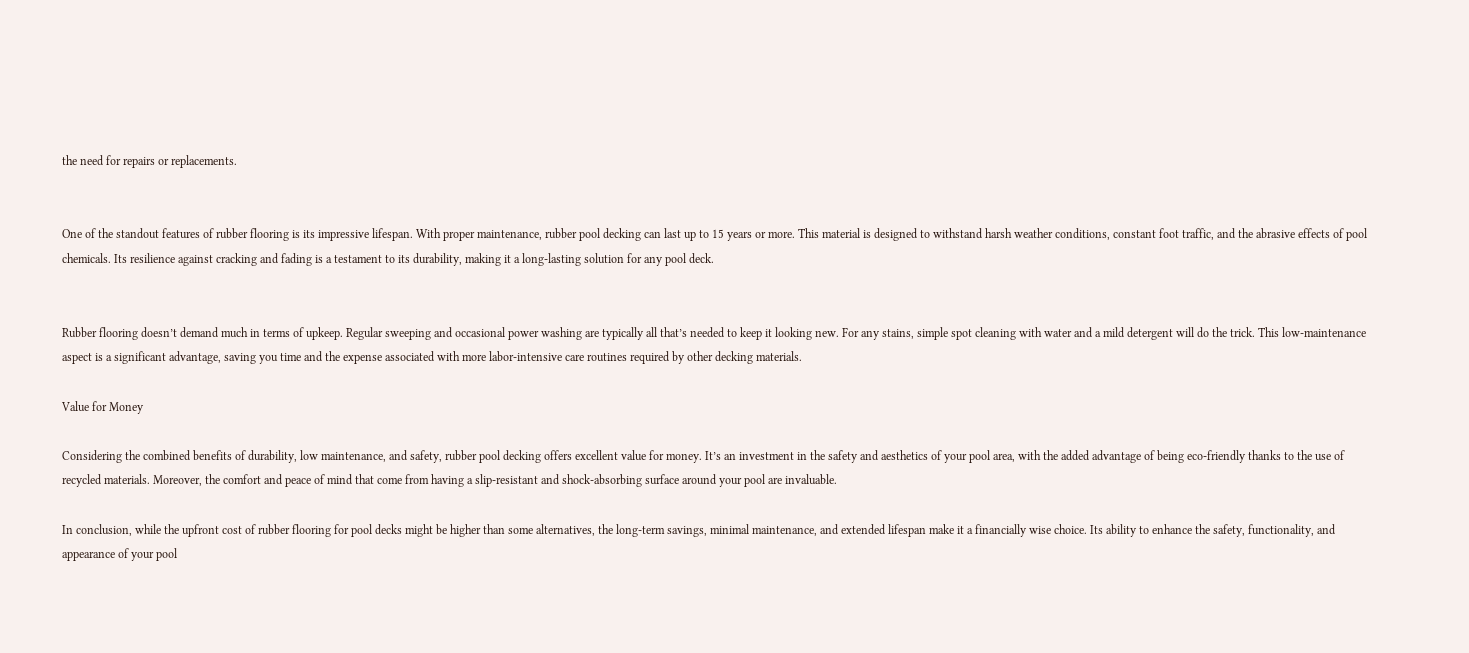the need for repairs or replacements.


One of the standout features of rubber flooring is its impressive lifespan. With proper maintenance, rubber pool decking can last up to 15 years or more. This material is designed to withstand harsh weather conditions, constant foot traffic, and the abrasive effects of pool chemicals. Its resilience against cracking and fading is a testament to its durability, making it a long-lasting solution for any pool deck.


Rubber flooring doesn’t demand much in terms of upkeep. Regular sweeping and occasional power washing are typically all that’s needed to keep it looking new. For any stains, simple spot cleaning with water and a mild detergent will do the trick. This low-maintenance aspect is a significant advantage, saving you time and the expense associated with more labor-intensive care routines required by other decking materials.

Value for Money

Considering the combined benefits of durability, low maintenance, and safety, rubber pool decking offers excellent value for money. It’s an investment in the safety and aesthetics of your pool area, with the added advantage of being eco-friendly thanks to the use of recycled materials. Moreover, the comfort and peace of mind that come from having a slip-resistant and shock-absorbing surface around your pool are invaluable.

In conclusion, while the upfront cost of rubber flooring for pool decks might be higher than some alternatives, the long-term savings, minimal maintenance, and extended lifespan make it a financially wise choice. Its ability to enhance the safety, functionality, and appearance of your pool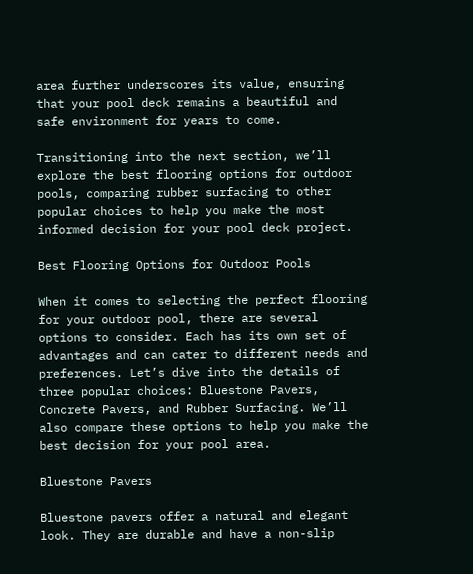area further underscores its value, ensuring that your pool deck remains a beautiful and safe environment for years to come.

Transitioning into the next section, we’ll explore the best flooring options for outdoor pools, comparing rubber surfacing to other popular choices to help you make the most informed decision for your pool deck project.

Best Flooring Options for Outdoor Pools

When it comes to selecting the perfect flooring for your outdoor pool, there are several options to consider. Each has its own set of advantages and can cater to different needs and preferences. Let’s dive into the details of three popular choices: Bluestone Pavers, Concrete Pavers, and Rubber Surfacing. We’ll also compare these options to help you make the best decision for your pool area.

Bluestone Pavers

Bluestone pavers offer a natural and elegant look. They are durable and have a non-slip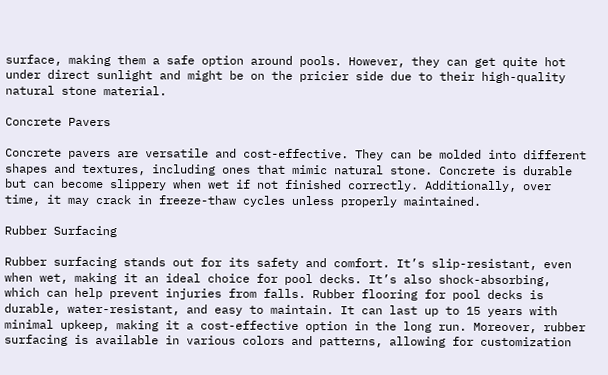surface, making them a safe option around pools. However, they can get quite hot under direct sunlight and might be on the pricier side due to their high-quality natural stone material.

Concrete Pavers

Concrete pavers are versatile and cost-effective. They can be molded into different shapes and textures, including ones that mimic natural stone. Concrete is durable but can become slippery when wet if not finished correctly. Additionally, over time, it may crack in freeze-thaw cycles unless properly maintained.

Rubber Surfacing

Rubber surfacing stands out for its safety and comfort. It’s slip-resistant, even when wet, making it an ideal choice for pool decks. It’s also shock-absorbing, which can help prevent injuries from falls. Rubber flooring for pool decks is durable, water-resistant, and easy to maintain. It can last up to 15 years with minimal upkeep, making it a cost-effective option in the long run. Moreover, rubber surfacing is available in various colors and patterns, allowing for customization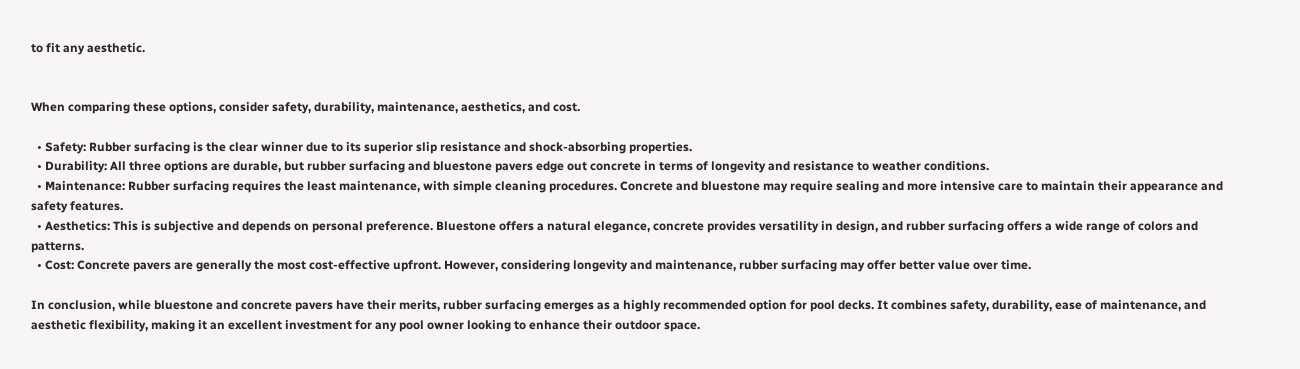to fit any aesthetic.


When comparing these options, consider safety, durability, maintenance, aesthetics, and cost.

  • Safety: Rubber surfacing is the clear winner due to its superior slip resistance and shock-absorbing properties.
  • Durability: All three options are durable, but rubber surfacing and bluestone pavers edge out concrete in terms of longevity and resistance to weather conditions.
  • Maintenance: Rubber surfacing requires the least maintenance, with simple cleaning procedures. Concrete and bluestone may require sealing and more intensive care to maintain their appearance and safety features.
  • Aesthetics: This is subjective and depends on personal preference. Bluestone offers a natural elegance, concrete provides versatility in design, and rubber surfacing offers a wide range of colors and patterns.
  • Cost: Concrete pavers are generally the most cost-effective upfront. However, considering longevity and maintenance, rubber surfacing may offer better value over time.

In conclusion, while bluestone and concrete pavers have their merits, rubber surfacing emerges as a highly recommended option for pool decks. It combines safety, durability, ease of maintenance, and aesthetic flexibility, making it an excellent investment for any pool owner looking to enhance their outdoor space.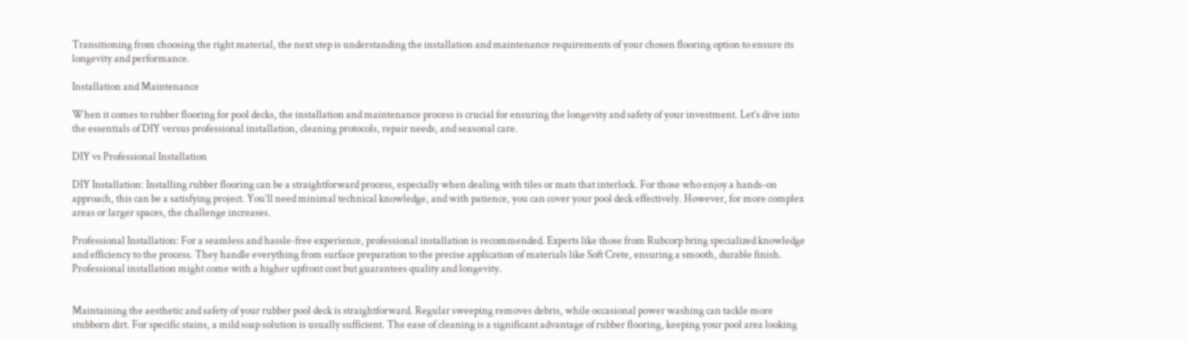Transitioning from choosing the right material, the next step is understanding the installation and maintenance requirements of your chosen flooring option to ensure its longevity and performance.

Installation and Maintenance

When it comes to rubber flooring for pool decks, the installation and maintenance process is crucial for ensuring the longevity and safety of your investment. Let’s dive into the essentials of DIY versus professional installation, cleaning protocols, repair needs, and seasonal care.

DIY vs Professional Installation

DIY Installation: Installing rubber flooring can be a straightforward process, especially when dealing with tiles or mats that interlock. For those who enjoy a hands-on approach, this can be a satisfying project. You’ll need minimal technical knowledge, and with patience, you can cover your pool deck effectively. However, for more complex areas or larger spaces, the challenge increases.

Professional Installation: For a seamless and hassle-free experience, professional installation is recommended. Experts like those from Rubcorp bring specialized knowledge and efficiency to the process. They handle everything from surface preparation to the precise application of materials like Soft Crete, ensuring a smooth, durable finish. Professional installation might come with a higher upfront cost but guarantees quality and longevity.


Maintaining the aesthetic and safety of your rubber pool deck is straightforward. Regular sweeping removes debris, while occasional power washing can tackle more stubborn dirt. For specific stains, a mild soap solution is usually sufficient. The ease of cleaning is a significant advantage of rubber flooring, keeping your pool area looking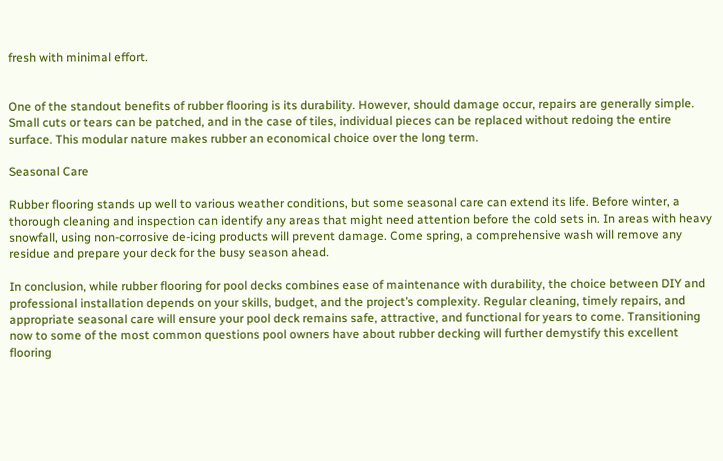fresh with minimal effort.


One of the standout benefits of rubber flooring is its durability. However, should damage occur, repairs are generally simple. Small cuts or tears can be patched, and in the case of tiles, individual pieces can be replaced without redoing the entire surface. This modular nature makes rubber an economical choice over the long term.

Seasonal Care

Rubber flooring stands up well to various weather conditions, but some seasonal care can extend its life. Before winter, a thorough cleaning and inspection can identify any areas that might need attention before the cold sets in. In areas with heavy snowfall, using non-corrosive de-icing products will prevent damage. Come spring, a comprehensive wash will remove any residue and prepare your deck for the busy season ahead.

In conclusion, while rubber flooring for pool decks combines ease of maintenance with durability, the choice between DIY and professional installation depends on your skills, budget, and the project’s complexity. Regular cleaning, timely repairs, and appropriate seasonal care will ensure your pool deck remains safe, attractive, and functional for years to come. Transitioning now to some of the most common questions pool owners have about rubber decking will further demystify this excellent flooring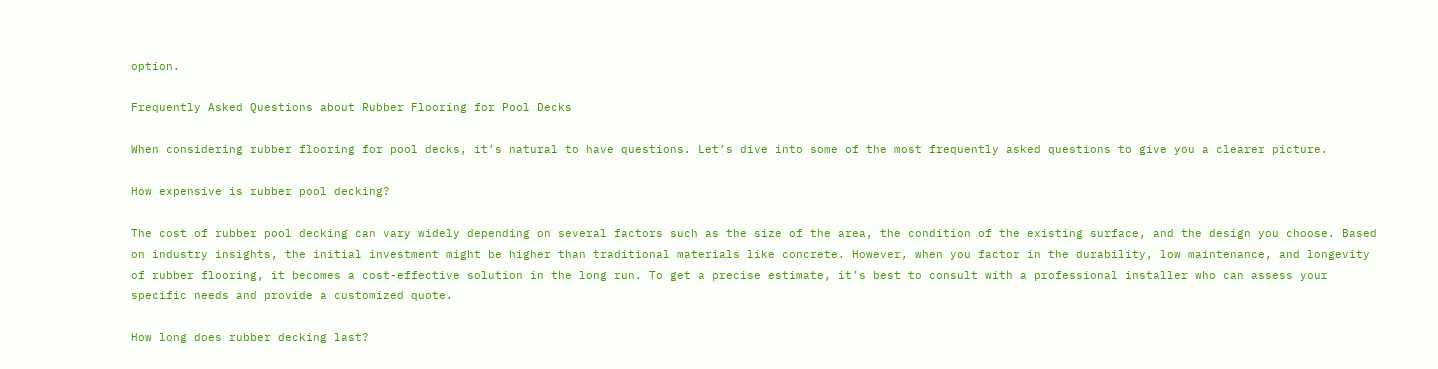option.

Frequently Asked Questions about Rubber Flooring for Pool Decks

When considering rubber flooring for pool decks, it’s natural to have questions. Let’s dive into some of the most frequently asked questions to give you a clearer picture.

How expensive is rubber pool decking?

The cost of rubber pool decking can vary widely depending on several factors such as the size of the area, the condition of the existing surface, and the design you choose. Based on industry insights, the initial investment might be higher than traditional materials like concrete. However, when you factor in the durability, low maintenance, and longevity of rubber flooring, it becomes a cost-effective solution in the long run. To get a precise estimate, it’s best to consult with a professional installer who can assess your specific needs and provide a customized quote.

How long does rubber decking last?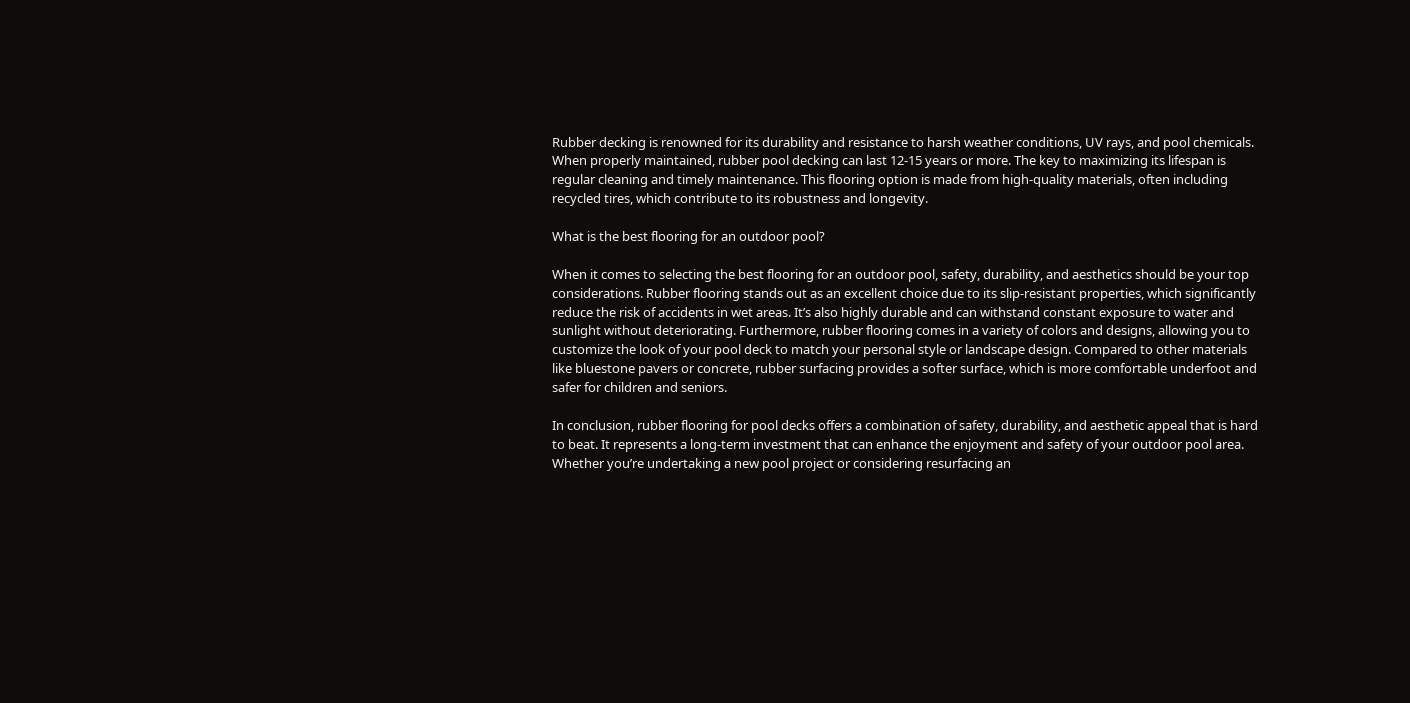Rubber decking is renowned for its durability and resistance to harsh weather conditions, UV rays, and pool chemicals. When properly maintained, rubber pool decking can last 12-15 years or more. The key to maximizing its lifespan is regular cleaning and timely maintenance. This flooring option is made from high-quality materials, often including recycled tires, which contribute to its robustness and longevity.

What is the best flooring for an outdoor pool?

When it comes to selecting the best flooring for an outdoor pool, safety, durability, and aesthetics should be your top considerations. Rubber flooring stands out as an excellent choice due to its slip-resistant properties, which significantly reduce the risk of accidents in wet areas. It’s also highly durable and can withstand constant exposure to water and sunlight without deteriorating. Furthermore, rubber flooring comes in a variety of colors and designs, allowing you to customize the look of your pool deck to match your personal style or landscape design. Compared to other materials like bluestone pavers or concrete, rubber surfacing provides a softer surface, which is more comfortable underfoot and safer for children and seniors.

In conclusion, rubber flooring for pool decks offers a combination of safety, durability, and aesthetic appeal that is hard to beat. It represents a long-term investment that can enhance the enjoyment and safety of your outdoor pool area. Whether you’re undertaking a new pool project or considering resurfacing an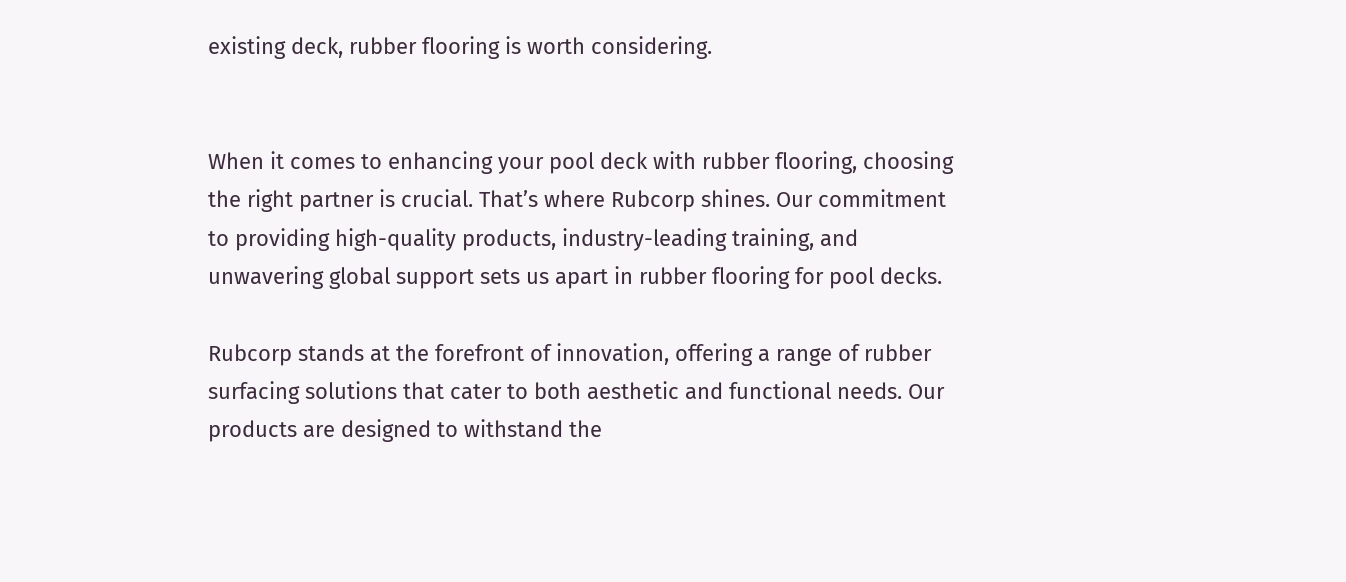existing deck, rubber flooring is worth considering.


When it comes to enhancing your pool deck with rubber flooring, choosing the right partner is crucial. That’s where Rubcorp shines. Our commitment to providing high-quality products, industry-leading training, and unwavering global support sets us apart in rubber flooring for pool decks.

Rubcorp stands at the forefront of innovation, offering a range of rubber surfacing solutions that cater to both aesthetic and functional needs. Our products are designed to withstand the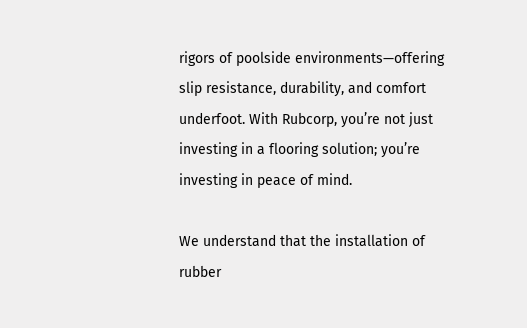rigors of poolside environments—offering slip resistance, durability, and comfort underfoot. With Rubcorp, you’re not just investing in a flooring solution; you’re investing in peace of mind.

We understand that the installation of rubber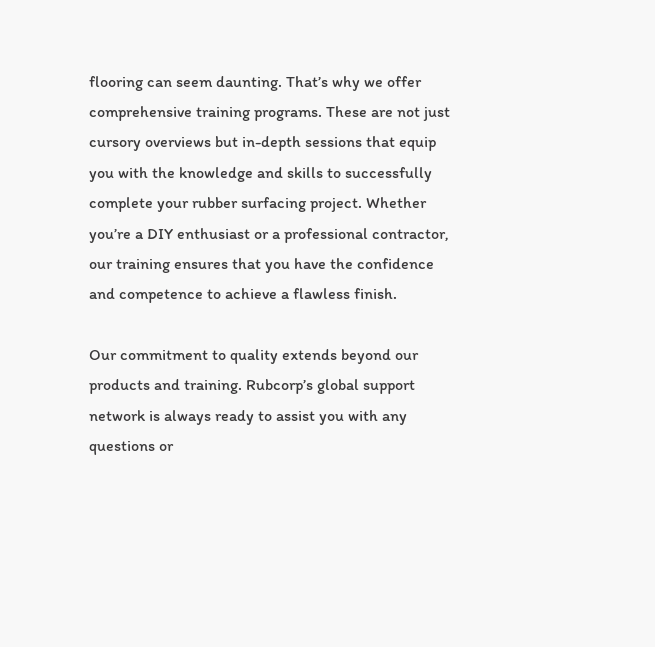flooring can seem daunting. That’s why we offer comprehensive training programs. These are not just cursory overviews but in-depth sessions that equip you with the knowledge and skills to successfully complete your rubber surfacing project. Whether you’re a DIY enthusiast or a professional contractor, our training ensures that you have the confidence and competence to achieve a flawless finish.

Our commitment to quality extends beyond our products and training. Rubcorp’s global support network is always ready to assist you with any questions or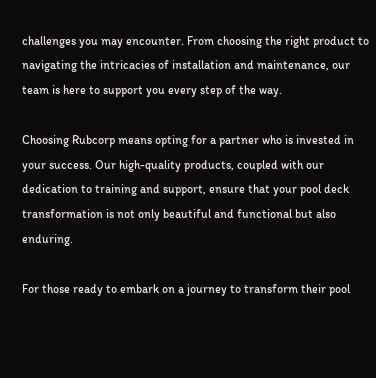challenges you may encounter. From choosing the right product to navigating the intricacies of installation and maintenance, our team is here to support you every step of the way.

Choosing Rubcorp means opting for a partner who is invested in your success. Our high-quality products, coupled with our dedication to training and support, ensure that your pool deck transformation is not only beautiful and functional but also enduring.

For those ready to embark on a journey to transform their pool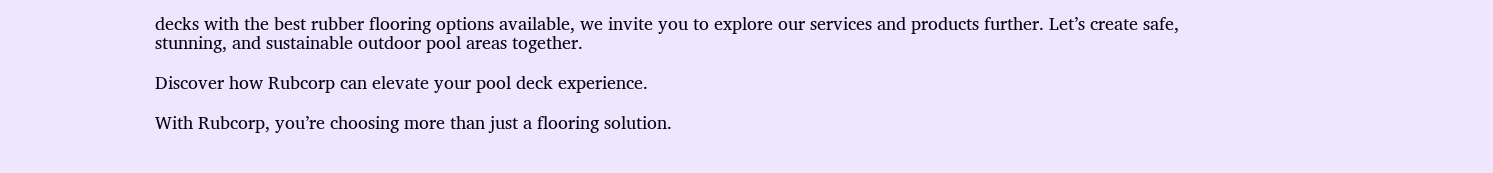decks with the best rubber flooring options available, we invite you to explore our services and products further. Let’s create safe, stunning, and sustainable outdoor pool areas together.

Discover how Rubcorp can elevate your pool deck experience.

With Rubcorp, you’re choosing more than just a flooring solution.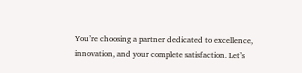You’re choosing a partner dedicated to excellence, innovation, and your complete satisfaction. Let’s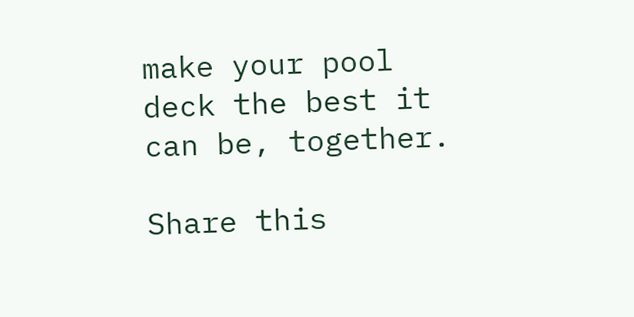make your pool deck the best it can be, together.

Share this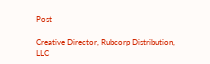Post

Creative Director, Rubcorp Distribution, LLC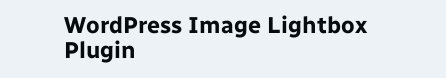WordPress Image Lightbox Plugin